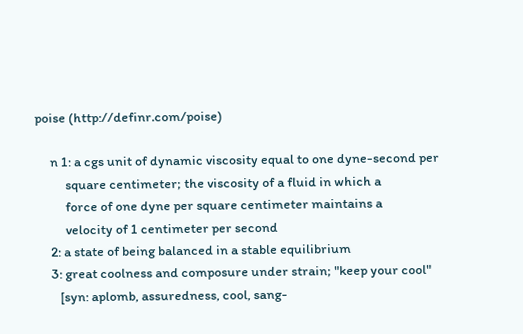poise (http://definr.com/poise)

     n 1: a cgs unit of dynamic viscosity equal to one dyne-second per
          square centimeter; the viscosity of a fluid in which a
          force of one dyne per square centimeter maintains a
          velocity of 1 centimeter per second
     2: a state of being balanced in a stable equilibrium
     3: great coolness and composure under strain; "keep your cool"
        [syn: aplomb, assuredness, cool, sang-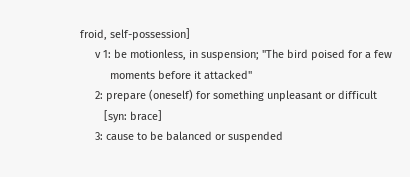froid, self-possession]
     v 1: be motionless, in suspension; "The bird poised for a few
          moments before it attacked"
     2: prepare (oneself) for something unpleasant or difficult
        [syn: brace]
     3: cause to be balanced or suspended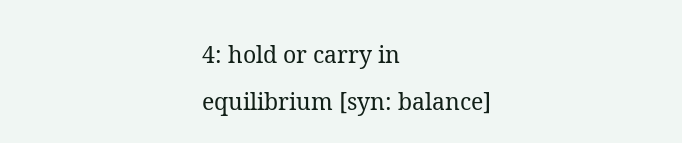4: hold or carry in equilibrium [syn: balance]